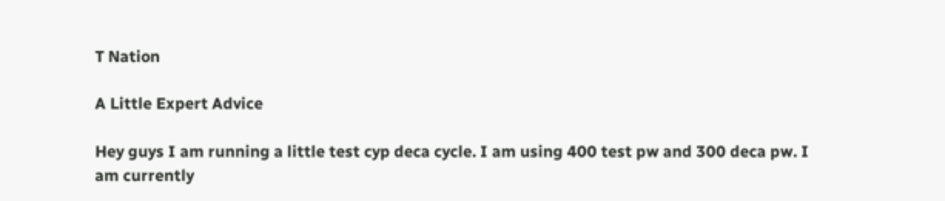T Nation

A Little Expert Advice

Hey guys I am running a little test cyp deca cycle. I am using 400 test pw and 300 deca pw. I am currently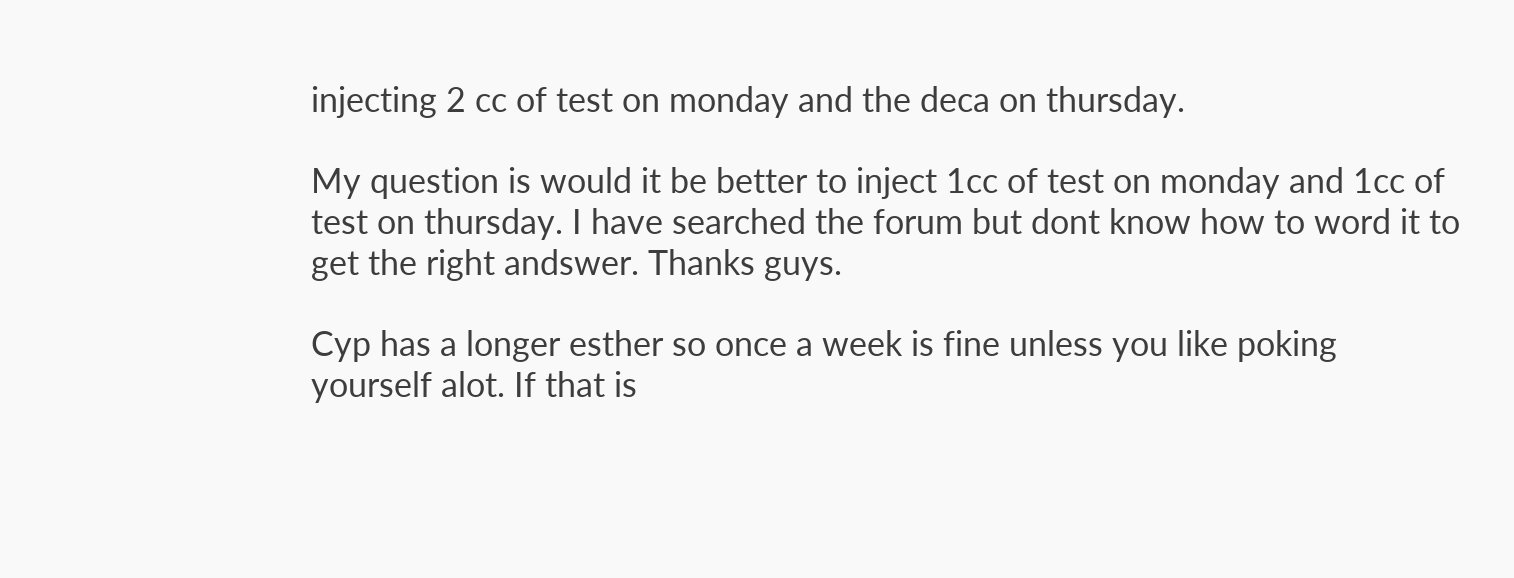injecting 2 cc of test on monday and the deca on thursday.

My question is would it be better to inject 1cc of test on monday and 1cc of test on thursday. I have searched the forum but dont know how to word it to get the right andswer. Thanks guys.

Cyp has a longer esther so once a week is fine unless you like poking yourself alot. If that is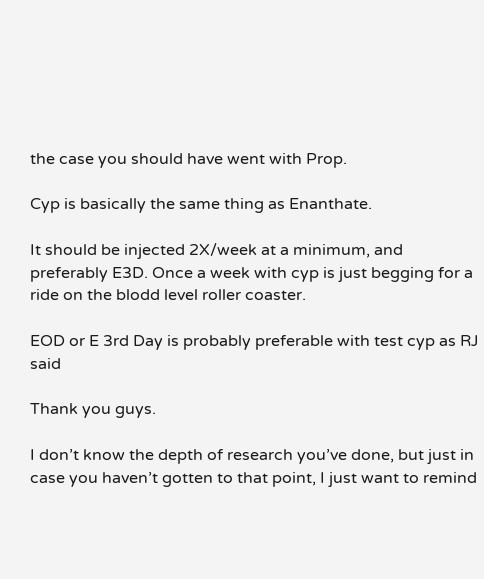the case you should have went with Prop.

Cyp is basically the same thing as Enanthate.

It should be injected 2X/week at a minimum, and preferably E3D. Once a week with cyp is just begging for a ride on the blodd level roller coaster.

EOD or E 3rd Day is probably preferable with test cyp as RJ said

Thank you guys.

I don’t know the depth of research you’ve done, but just in case you haven’t gotten to that point, I just want to remind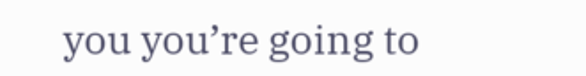you you’re going to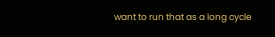want to run that as a long cycle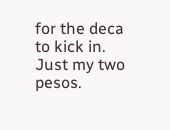for the deca to kick in. Just my two pesos.